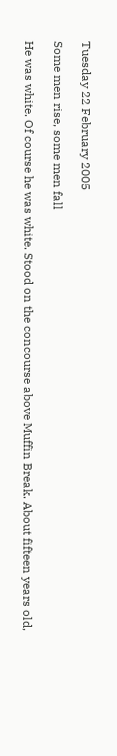Tuesday 22 February 2005

Some men rise, some men fall

He was white. Of course he was white. Stood on the concourse above Muffin Break. About fifteen years old,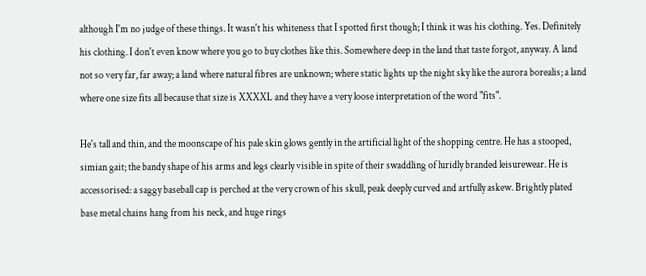although I'm no judge of these things. It wasn't his whiteness that I spotted first though; I think it was his clothing. Yes. Definitely his clothing. I don't even know where you go to buy clothes like this. Somewhere deep in the land that taste forgot, anyway. A land not so very far, far away; a land where natural fibres are unknown; where static lights up the night sky like the aurora borealis; a land where one size fits all because that size is XXXXL and they have a very loose interpretation of the word "fits".

He's tall and thin, and the moonscape of his pale skin glows gently in the artificial light of the shopping centre. He has a stooped, simian gait; the bandy shape of his arms and legs clearly visible in spite of their swaddling of luridly branded leisurewear. He is accessorised: a saggy baseball cap is perched at the very crown of his skull, peak deeply curved and artfully askew. Brightly plated base metal chains hang from his neck, and huge rings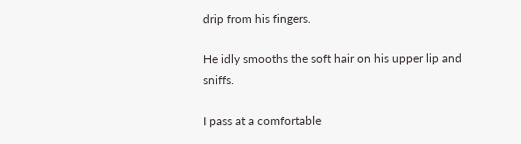drip from his fingers.

He idly smooths the soft hair on his upper lip and sniffs.

I pass at a comfortable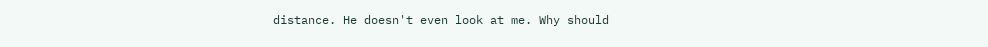distance. He doesn't even look at me. Why should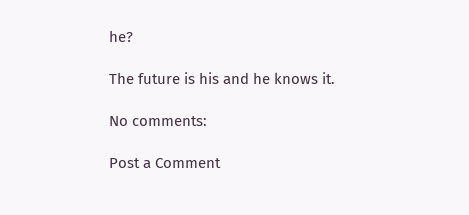he?

The future is his and he knows it.

No comments:

Post a Comment